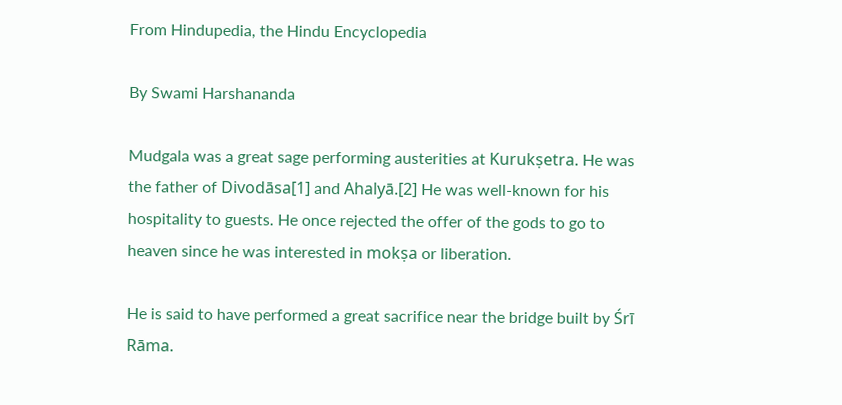From Hindupedia, the Hindu Encyclopedia

By Swami Harshananda

Mudgala was a great sage performing austerities at Kurukṣetra. He was the father of Divodāsa[1] and Ahalyā.[2] He was well-known for his hospitality to guests. He once rejected the offer of the gods to go to heaven since he was interested in mokṣa or liberation.

He is said to have performed a great sacrifice near the bridge built by Śrī Rāma.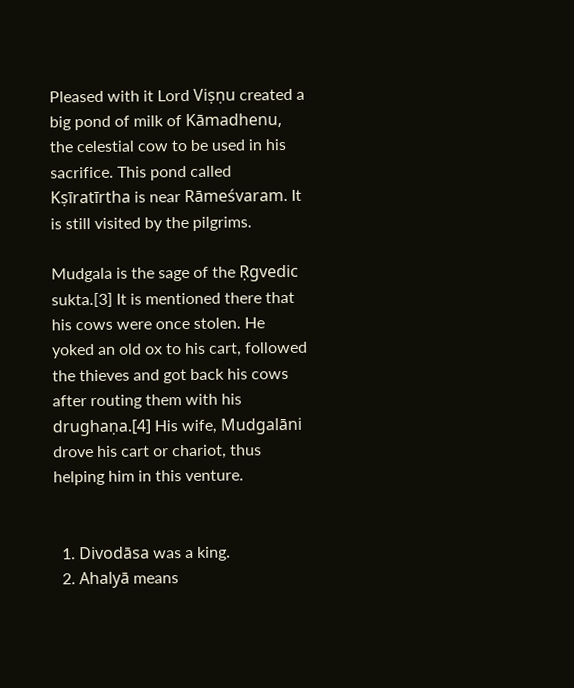Pleased with it Lord Viṣṇu created a big pond of milk of Kāmadhenu, the celestial cow to be used in his sacrifice. This pond called Kṣīratīrtha is near Rāmeśvaram. It is still visited by the pilgrims.

Mudgala is the sage of the Ṛgvedic sukta.[3] It is mentioned there that his cows were once stolen. He yoked an old ox to his cart, followed the thieves and got back his cows after routing them with his drughaṇa.[4] His wife, Mudgalāni drove his cart or chariot, thus helping him in this venture.


  1. Divodāsa was a king.
  2. Ahalyā means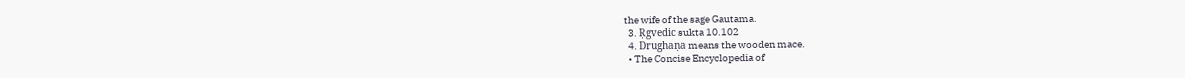the wife of the sage Gautama.
  3. Ṛgvedic sukta 10.102
  4. Drughaṇa means the wooden mace.
  • The Concise Encyclopedia of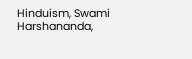Hinduism, Swami Harshananda,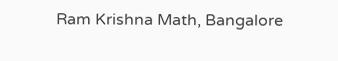Ram Krishna Math, Bangalore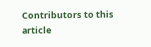Contributors to this article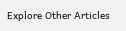Explore Other Articles